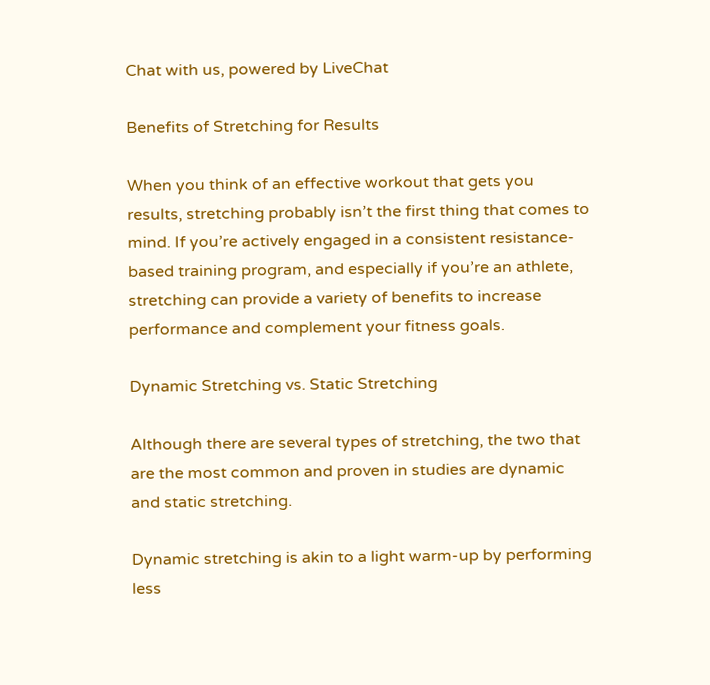Chat with us, powered by LiveChat

Benefits of Stretching for Results

When you think of an effective workout that gets you results, stretching probably isn’t the first thing that comes to mind. If you’re actively engaged in a consistent resistance-based training program, and especially if you’re an athlete, stretching can provide a variety of benefits to increase performance and complement your fitness goals.

Dynamic Stretching vs. Static Stretching

Although there are several types of stretching, the two that are the most common and proven in studies are dynamic and static stretching.

Dynamic stretching is akin to a light warm-up by performing less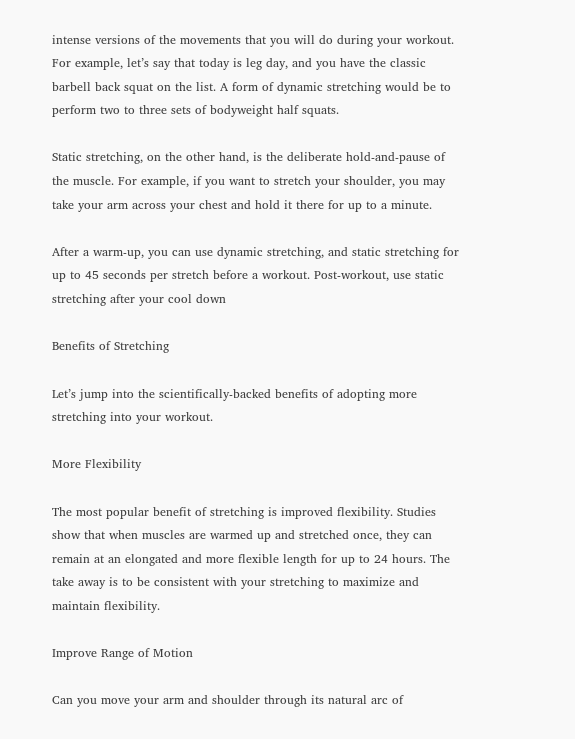intense versions of the movements that you will do during your workout. For example, let’s say that today is leg day, and you have the classic barbell back squat on the list. A form of dynamic stretching would be to perform two to three sets of bodyweight half squats.

Static stretching, on the other hand, is the deliberate hold-and-pause of the muscle. For example, if you want to stretch your shoulder, you may take your arm across your chest and hold it there for up to a minute.

After a warm-up, you can use dynamic stretching, and static stretching for up to 45 seconds per stretch before a workout. Post-workout, use static stretching after your cool down

Benefits of Stretching

Let’s jump into the scientifically-backed benefits of adopting more stretching into your workout.

More Flexibility

The most popular benefit of stretching is improved flexibility. Studies show that when muscles are warmed up and stretched once, they can remain at an elongated and more flexible length for up to 24 hours. The take away is to be consistent with your stretching to maximize and maintain flexibility.

Improve Range of Motion

Can you move your arm and shoulder through its natural arc of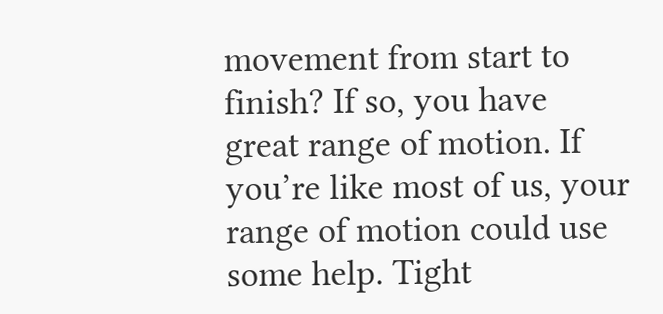movement from start to finish? If so, you have great range of motion. If you’re like most of us, your range of motion could use some help. Tight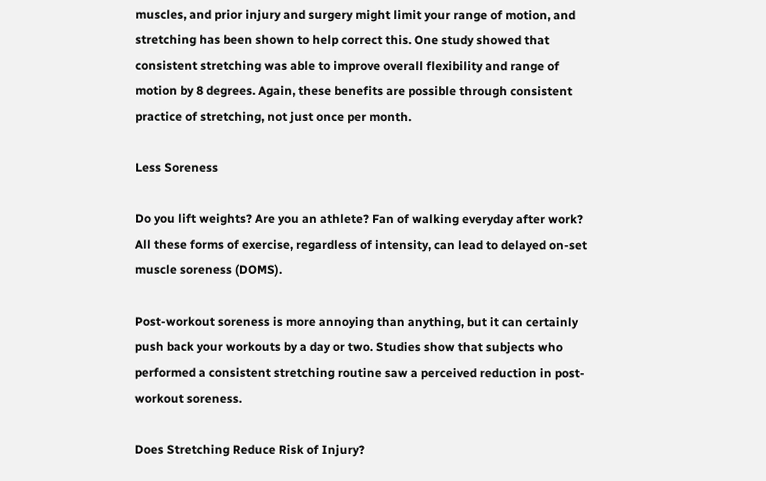muscles, and prior injury and surgery might limit your range of motion, and stretching has been shown to help correct this. One study showed that consistent stretching was able to improve overall flexibility and range of motion by 8 degrees. Again, these benefits are possible through consistent practice of stretching, not just once per month.

Less Soreness

Do you lift weights? Are you an athlete? Fan of walking everyday after work? All these forms of exercise, regardless of intensity, can lead to delayed on-set muscle soreness (DOMS).

Post-workout soreness is more annoying than anything, but it can certainly push back your workouts by a day or two. Studies show that subjects who performed a consistent stretching routine saw a perceived reduction in post-workout soreness.

Does Stretching Reduce Risk of Injury?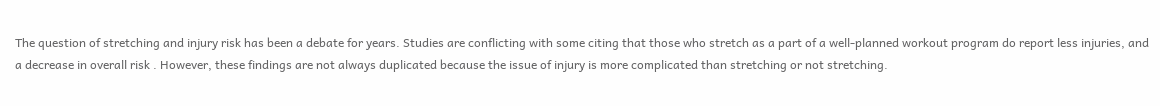The question of stretching and injury risk has been a debate for years. Studies are conflicting with some citing that those who stretch as a part of a well-planned workout program do report less injuries, and a decrease in overall risk . However, these findings are not always duplicated because the issue of injury is more complicated than stretching or not stretching.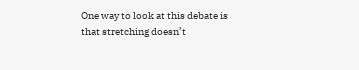One way to look at this debate is that stretching doesn’t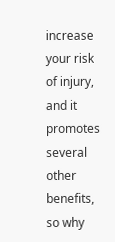increase your risk of injury, and it promotes several other benefits, so why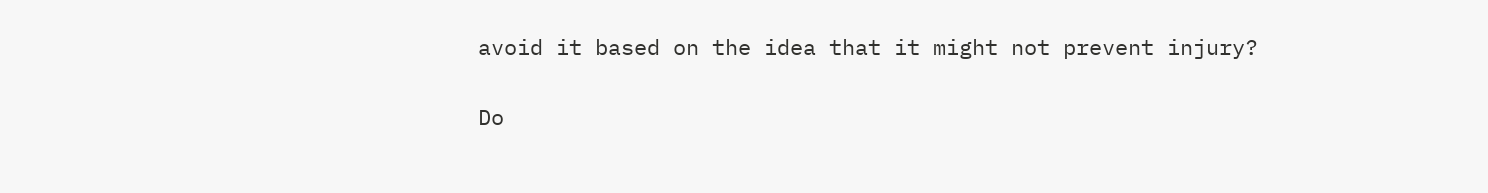avoid it based on the idea that it might not prevent injury?

Do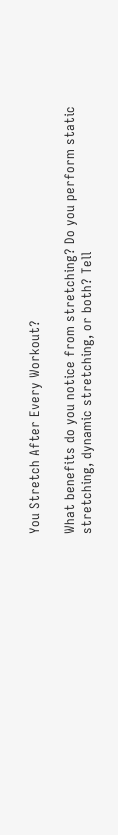You Stretch After Every Workout?

What benefits do you notice from stretching? Do you perform static stretching, dynamic stretching, or both? Tell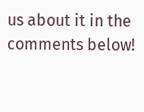us about it in the comments below!